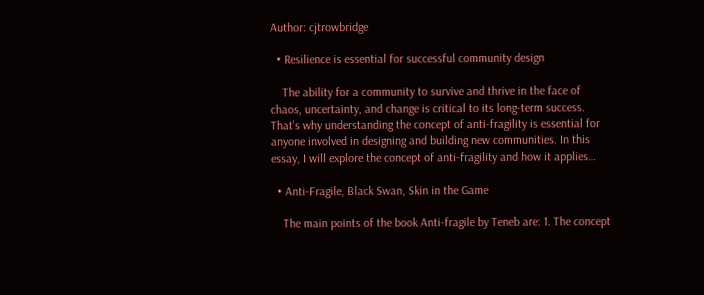Author: cjtrowbridge

  • Resilience is essential for successful community design

    The ability for a community to survive and thrive in the face of chaos, uncertainty, and change is critical to its long-term success. That’s why understanding the concept of anti-fragility is essential for anyone involved in designing and building new communities. In this essay, I will explore the concept of anti-fragility and how it applies…

  • Anti-Fragile, Black Swan, Skin in the Game

    The main points of the book Anti-fragile by Teneb are: 1. The concept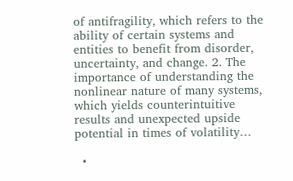of antifragility, which refers to the ability of certain systems and entities to benefit from disorder, uncertainty, and change. 2. The importance of understanding the nonlinear nature of many systems, which yields counterintuitive results and unexpected upside potential in times of volatility…

  •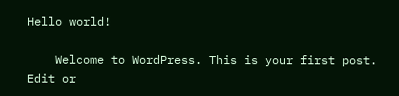Hello world!

    Welcome to WordPress. This is your first post. Edit or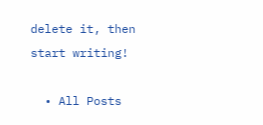delete it, then start writing!

  • All Posts